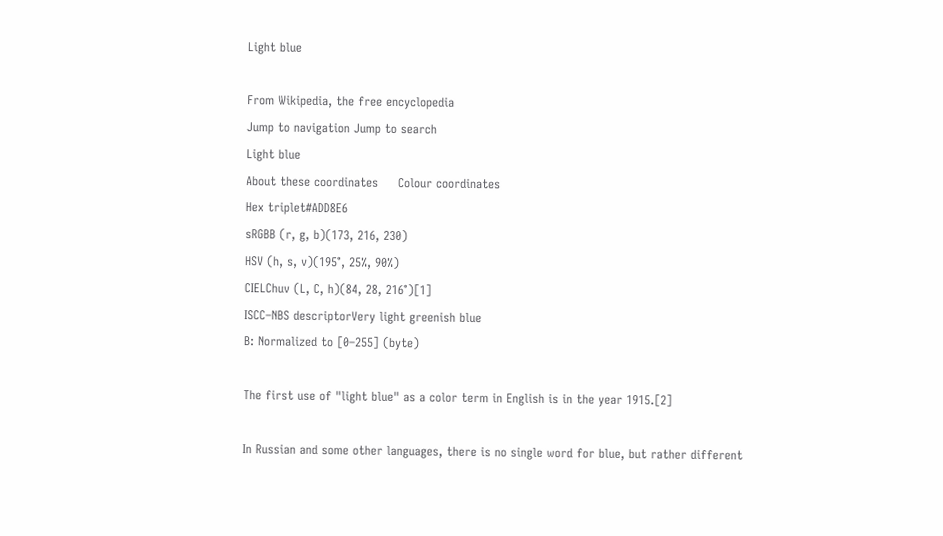Light blue

From Wikipedia, the free encyclopedia
Jump to navigation Jump to search
Light blue
About these coordinates     Colour coordinates
Hex triplet#ADD8E6
sRGBB (r, g, b)(173, 216, 230)
HSV (h, s, v)(195°, 25%, 90%)
CIELChuv (L, C, h)(84, 28, 216°)[1]
ISCC–NBS descriptorVery light greenish blue
B: Normalized to [0–255] (byte)

The first use of "light blue" as a color term in English is in the year 1915.[2]

In Russian and some other languages, there is no single word for blue, but rather different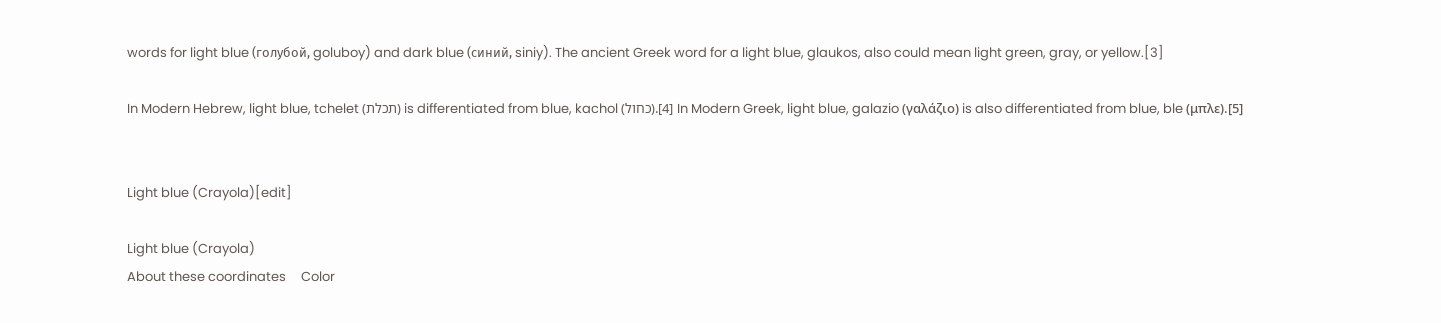words for light blue (голубой, goluboy) and dark blue (синий, siniy). The ancient Greek word for a light blue, glaukos, also could mean light green, gray, or yellow.[3]

In Modern Hebrew, light blue, tchelet (תכלת) is differentiated from blue, kachol (כחול).[4] In Modern Greek, light blue, galazio (γαλάζιο) is also differentiated from blue, ble (μπλε).[5]


Light blue (Crayola)[edit]

Light blue (Crayola)
About these coordinates     Color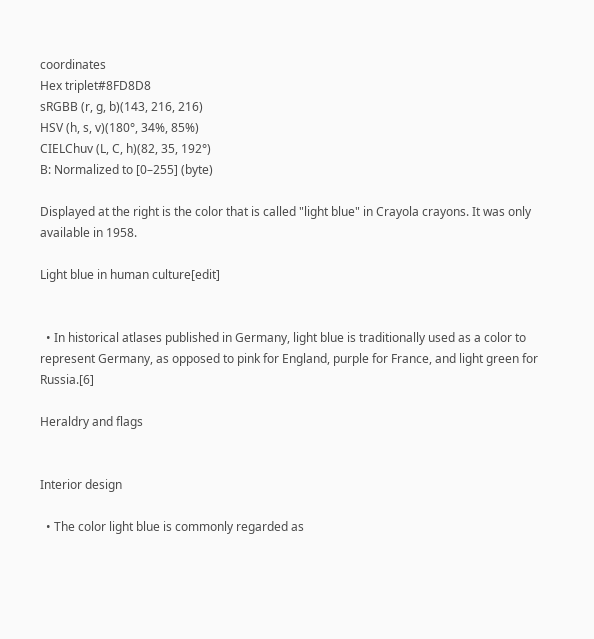coordinates
Hex triplet#8FD8D8
sRGBB (r, g, b)(143, 216, 216)
HSV (h, s, v)(180°, 34%, 85%)
CIELChuv (L, C, h)(82, 35, 192°)
B: Normalized to [0–255] (byte)

Displayed at the right is the color that is called "light blue" in Crayola crayons. It was only available in 1958.

Light blue in human culture[edit]


  • In historical atlases published in Germany, light blue is traditionally used as a color to represent Germany, as opposed to pink for England, purple for France, and light green for Russia.[6]

Heraldry and flags


Interior design

  • The color light blue is commonly regarded as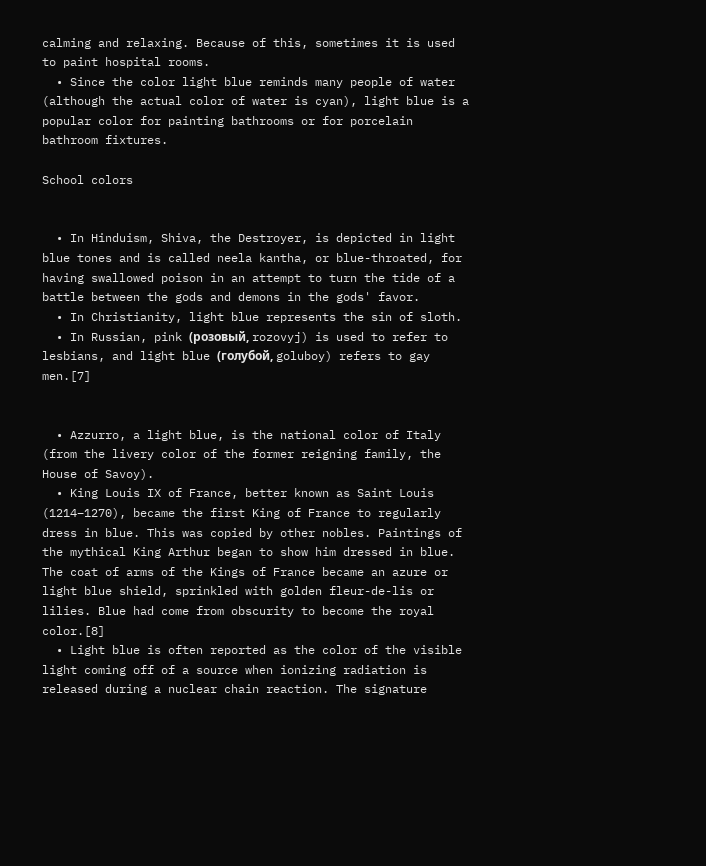calming and relaxing. Because of this, sometimes it is used to paint hospital rooms.
  • Since the color light blue reminds many people of water (although the actual color of water is cyan), light blue is a popular color for painting bathrooms or for porcelain bathroom fixtures.

School colors


  • In Hinduism, Shiva, the Destroyer, is depicted in light blue tones and is called neela kantha, or blue-throated, for having swallowed poison in an attempt to turn the tide of a battle between the gods and demons in the gods' favor.
  • In Christianity, light blue represents the sin of sloth.
  • In Russian, pink (розовый, rozovyj) is used to refer to lesbians, and light blue (голубой, goluboy) refers to gay men.[7]


  • Azzurro, a light blue, is the national color of Italy (from the livery color of the former reigning family, the House of Savoy).
  • King Louis IX of France, better known as Saint Louis (1214–1270), became the first King of France to regularly dress in blue. This was copied by other nobles. Paintings of the mythical King Arthur began to show him dressed in blue. The coat of arms of the Kings of France became an azure or light blue shield, sprinkled with golden fleur-de-lis or lilies. Blue had come from obscurity to become the royal color.[8]
  • Light blue is often reported as the color of the visible light coming off of a source when ionizing radiation is released during a nuclear chain reaction. The signature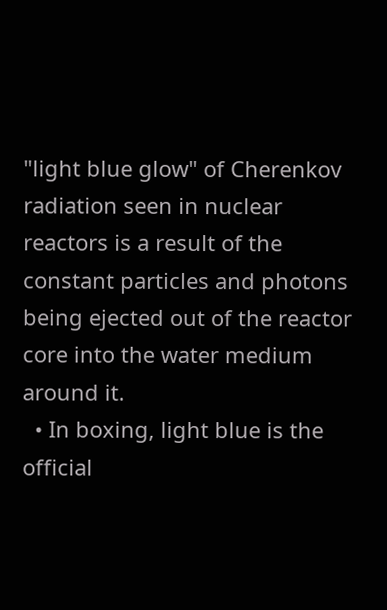"light blue glow" of Cherenkov radiation seen in nuclear reactors is a result of the constant particles and photons being ejected out of the reactor core into the water medium around it.
  • In boxing, light blue is the official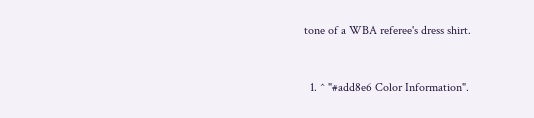tone of a WBA referee's dress shirt.


  1. ^ "#add8e6 Color Information".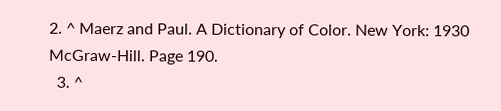2. ^ Maerz and Paul. A Dictionary of Color. New York: 1930 McGraw-Hill. Page 190.
  3. ^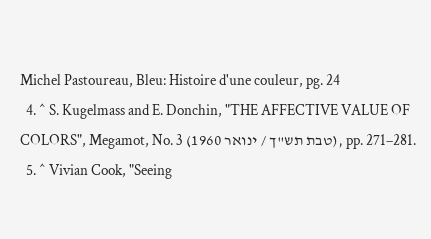Michel Pastoureau, Bleu: Histoire d'une couleur, pg. 24
  4. ^ S. Kugelmass and E. Donchin, "THE AFFECTIVE VALUE OF COLORS", Megamot, No. 3 (טבת תש"ך / ינואר 1960), pp. 271–281.
  5. ^ Vivian Cook, "Seeing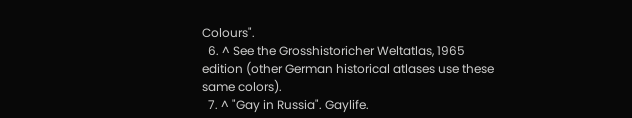Colours".
  6. ^ See the Grosshistoricher Weltatlas, 1965 edition (other German historical atlases use these same colors).
  7. ^ "Gay in Russia". Gaylife.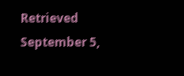Retrieved September 5,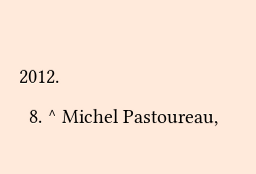2012.
  8. ^ Michel Pastoureau,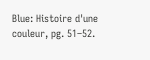Blue: Histoire d'une couleur, pg. 51–52.